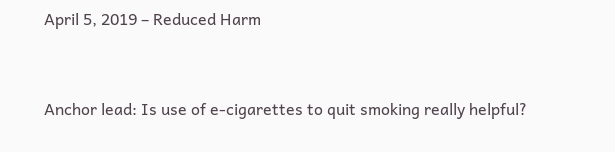April 5, 2019 – Reduced Harm


Anchor lead: Is use of e-cigarettes to quit smoking really helpful?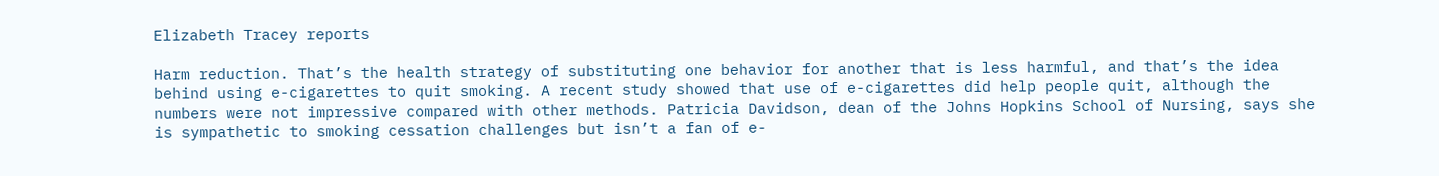Elizabeth Tracey reports

Harm reduction. That’s the health strategy of substituting one behavior for another that is less harmful, and that’s the idea behind using e-cigarettes to quit smoking. A recent study showed that use of e-cigarettes did help people quit, although the numbers were not impressive compared with other methods. Patricia Davidson, dean of the Johns Hopkins School of Nursing, says she is sympathetic to smoking cessation challenges but isn’t a fan of e-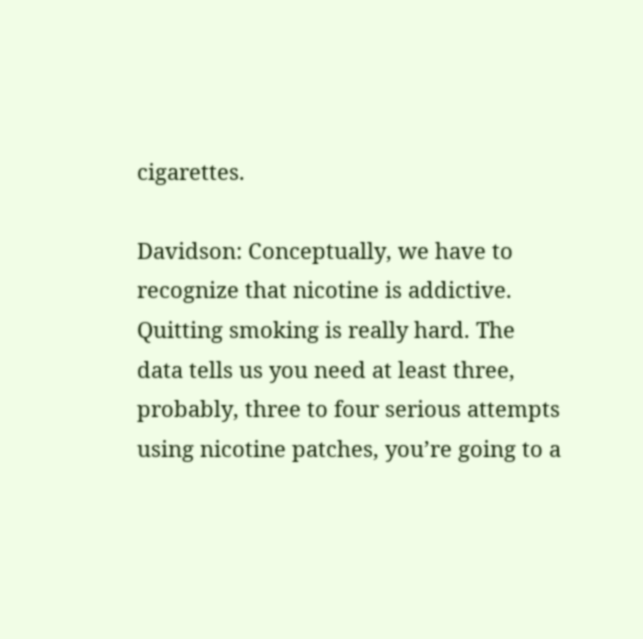cigarettes.

Davidson: Conceptually, we have to recognize that nicotine is addictive. Quitting smoking is really hard. The data tells us you need at least three, probably, three to four serious attempts using nicotine patches, you’re going to a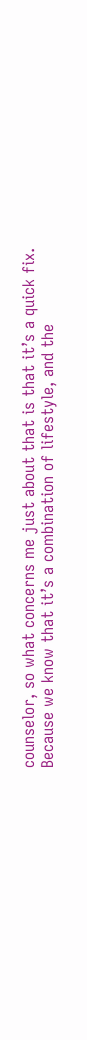counselor, so what concerns me just about that is that it’s a quick fix. Because we know that it’s a combination of lifestyle, and the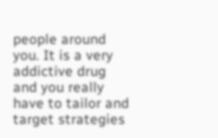people around you. It is a very addictive drug and you really have to tailor and target strategies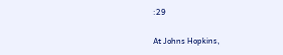:29

At Johns Hopkins,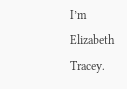I’m Elizabeth Tracey.